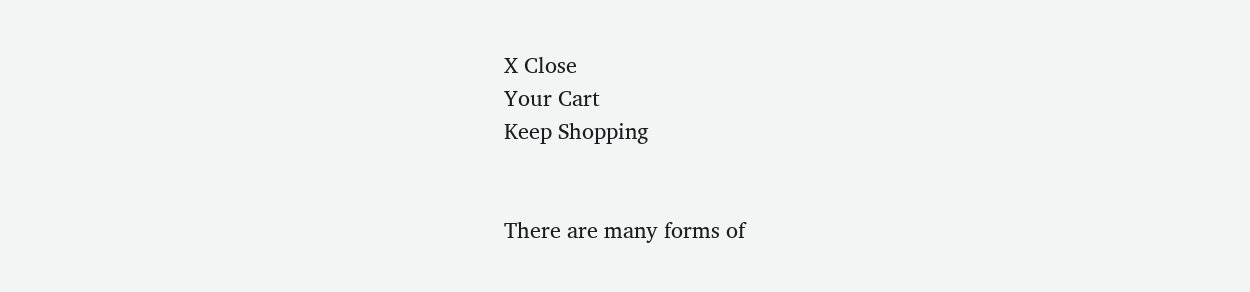X Close
Your Cart
Keep Shopping


There are many forms of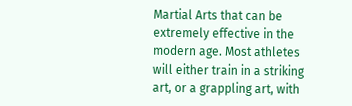Martial Arts that can be extremely effective in the modern age. Most athletes will either train in a striking art, or a grappling art, with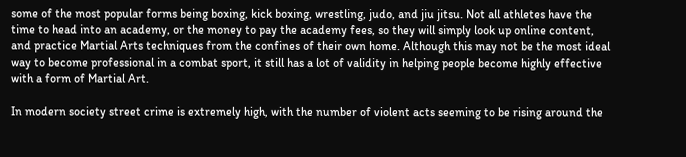some of the most popular forms being boxing, kick boxing, wrestling, judo, and jiu jitsu. Not all athletes have the time to head into an academy, or the money to pay the academy fees, so they will simply look up online content, and practice Martial Arts techniques from the confines of their own home. Although this may not be the most ideal way to become professional in a combat sport, it still has a lot of validity in helping people become highly effective with a form of Martial Art.

In modern society street crime is extremely high, with the number of violent acts seeming to be rising around the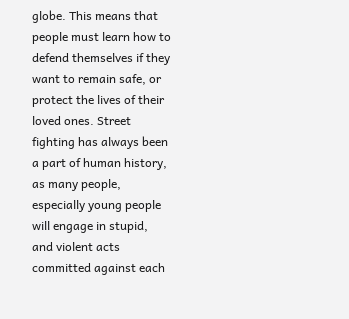globe. This means that people must learn how to defend themselves if they want to remain safe, or protect the lives of their loved ones. Street fighting has always been a part of human history, as many people, especially young people will engage in stupid, and violent acts committed against each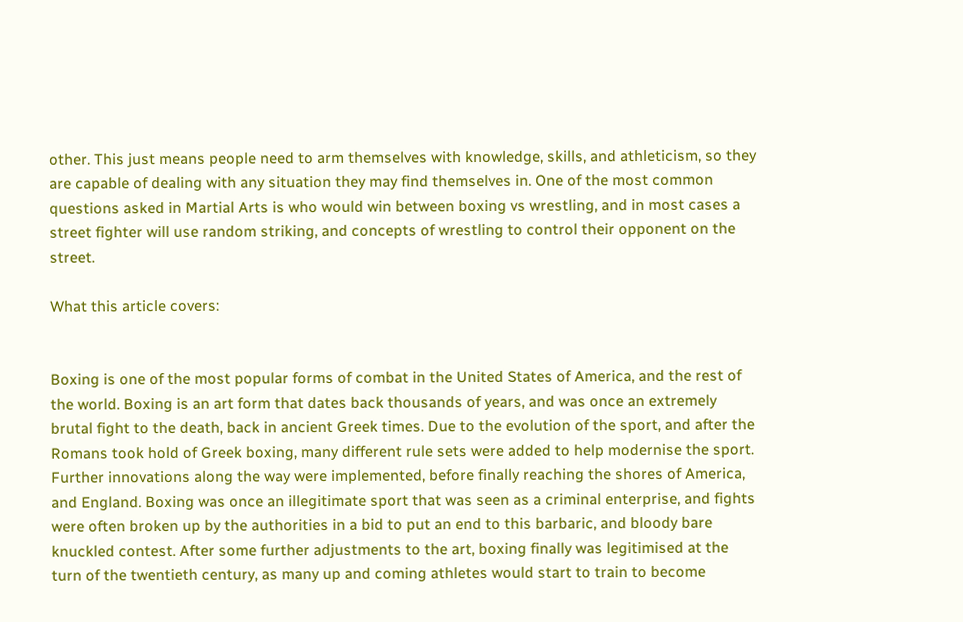other. This just means people need to arm themselves with knowledge, skills, and athleticism, so they are capable of dealing with any situation they may find themselves in. One of the most common questions asked in Martial Arts is who would win between boxing vs wrestling, and in most cases a street fighter will use random striking, and concepts of wrestling to control their opponent on the street.

What this article covers:


Boxing is one of the most popular forms of combat in the United States of America, and the rest of the world. Boxing is an art form that dates back thousands of years, and was once an extremely brutal fight to the death, back in ancient Greek times. Due to the evolution of the sport, and after the Romans took hold of Greek boxing, many different rule sets were added to help modernise the sport. Further innovations along the way were implemented, before finally reaching the shores of America, and England. Boxing was once an illegitimate sport that was seen as a criminal enterprise, and fights were often broken up by the authorities in a bid to put an end to this barbaric, and bloody bare knuckled contest. After some further adjustments to the art, boxing finally was legitimised at the turn of the twentieth century, as many up and coming athletes would start to train to become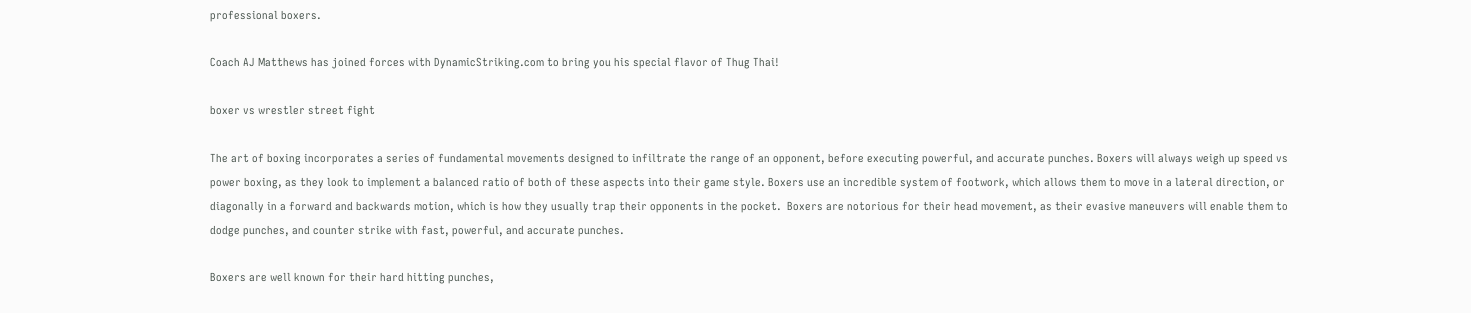professional boxers.

Coach AJ Matthews has joined forces with DynamicStriking.com to bring you his special flavor of Thug Thai!

boxer vs wrestler street fight

The art of boxing incorporates a series of fundamental movements designed to infiltrate the range of an opponent, before executing powerful, and accurate punches. Boxers will always weigh up speed vs power boxing, as they look to implement a balanced ratio of both of these aspects into their game style. Boxers use an incredible system of footwork, which allows them to move in a lateral direction, or diagonally in a forward and backwards motion, which is how they usually trap their opponents in the pocket.  Boxers are notorious for their head movement, as their evasive maneuvers will enable them to dodge punches, and counter strike with fast, powerful, and accurate punches.

Boxers are well known for their hard hitting punches,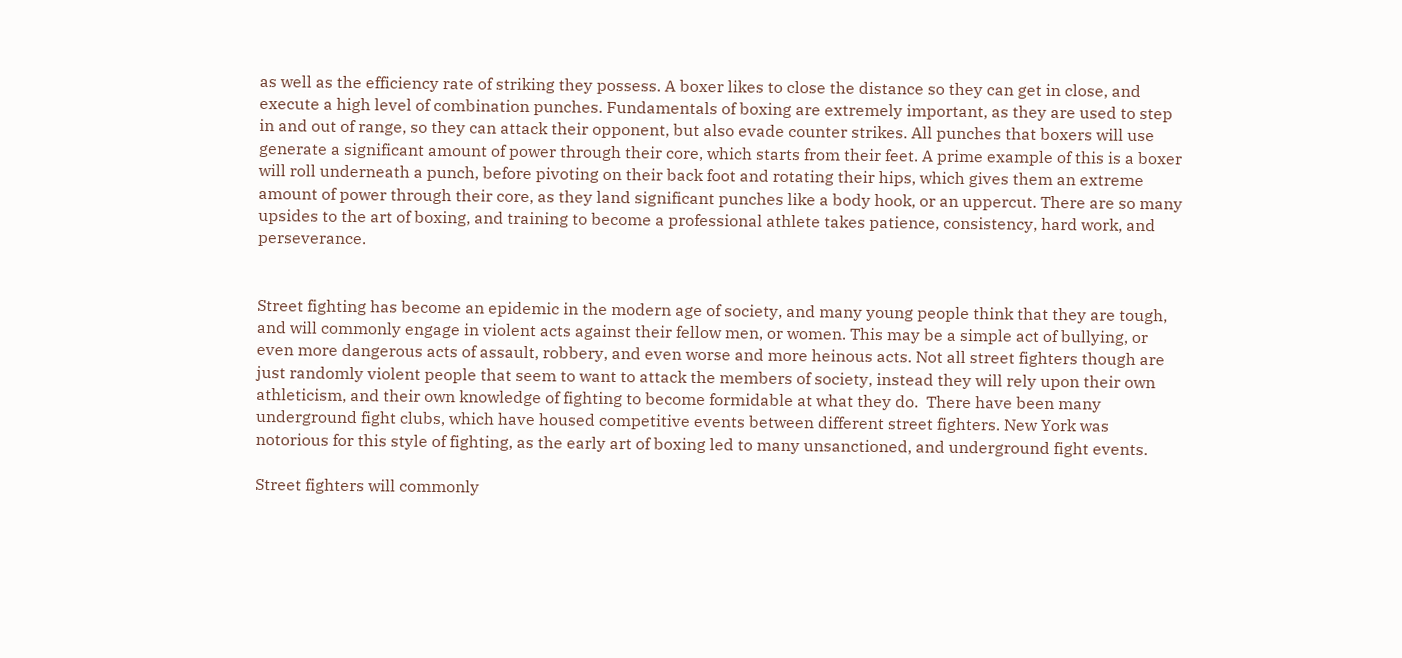as well as the efficiency rate of striking they possess. A boxer likes to close the distance so they can get in close, and execute a high level of combination punches. Fundamentals of boxing are extremely important, as they are used to step in and out of range, so they can attack their opponent, but also evade counter strikes. All punches that boxers will use generate a significant amount of power through their core, which starts from their feet. A prime example of this is a boxer will roll underneath a punch, before pivoting on their back foot and rotating their hips, which gives them an extreme amount of power through their core, as they land significant punches like a body hook, or an uppercut. There are so many upsides to the art of boxing, and training to become a professional athlete takes patience, consistency, hard work, and perseverance.


Street fighting has become an epidemic in the modern age of society, and many young people think that they are tough, and will commonly engage in violent acts against their fellow men, or women. This may be a simple act of bullying, or even more dangerous acts of assault, robbery, and even worse and more heinous acts. Not all street fighters though are just randomly violent people that seem to want to attack the members of society, instead they will rely upon their own athleticism, and their own knowledge of fighting to become formidable at what they do.  There have been many underground fight clubs, which have housed competitive events between different street fighters. New York was notorious for this style of fighting, as the early art of boxing led to many unsanctioned, and underground fight events.

Street fighters will commonly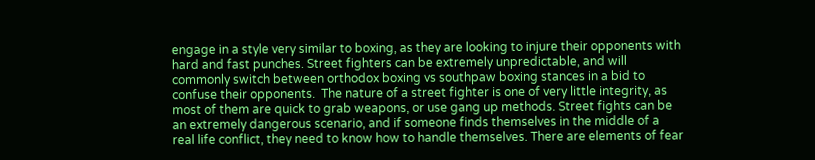engage in a style very similar to boxing, as they are looking to injure their opponents with hard and fast punches. Street fighters can be extremely unpredictable, and will commonly switch between orthodox boxing vs southpaw boxing stances in a bid to confuse their opponents.  The nature of a street fighter is one of very little integrity, as most of them are quick to grab weapons, or use gang up methods. Street fights can be an extremely dangerous scenario, and if someone finds themselves in the middle of a real life conflict, they need to know how to handle themselves. There are elements of fear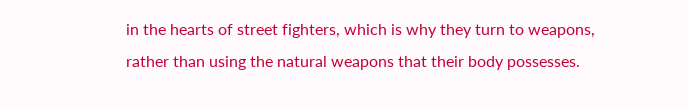in the hearts of street fighters, which is why they turn to weapons, rather than using the natural weapons that their body possesses.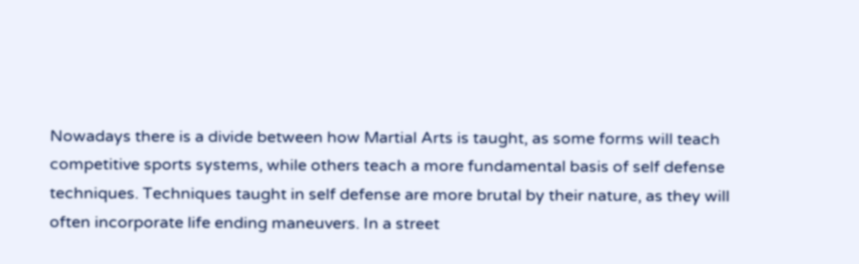Nowadays there is a divide between how Martial Arts is taught, as some forms will teach competitive sports systems, while others teach a more fundamental basis of self defense techniques. Techniques taught in self defense are more brutal by their nature, as they will often incorporate life ending maneuvers. In a street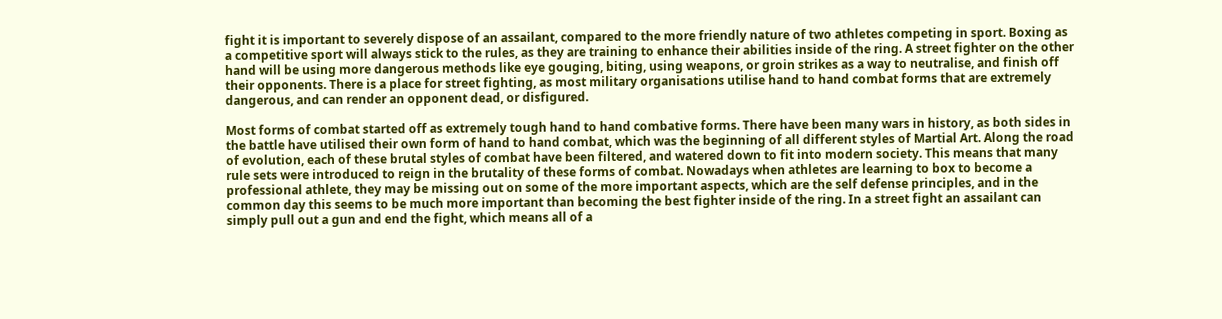fight it is important to severely dispose of an assailant, compared to the more friendly nature of two athletes competing in sport. Boxing as a competitive sport will always stick to the rules, as they are training to enhance their abilities inside of the ring. A street fighter on the other hand will be using more dangerous methods like eye gouging, biting, using weapons, or groin strikes as a way to neutralise, and finish off their opponents. There is a place for street fighting, as most military organisations utilise hand to hand combat forms that are extremely dangerous, and can render an opponent dead, or disfigured.

Most forms of combat started off as extremely tough hand to hand combative forms. There have been many wars in history, as both sides in the battle have utilised their own form of hand to hand combat, which was the beginning of all different styles of Martial Art. Along the road of evolution, each of these brutal styles of combat have been filtered, and watered down to fit into modern society. This means that many rule sets were introduced to reign in the brutality of these forms of combat. Nowadays when athletes are learning to box to become a professional athlete, they may be missing out on some of the more important aspects, which are the self defense principles, and in the common day this seems to be much more important than becoming the best fighter inside of the ring. In a street fight an assailant can simply pull out a gun and end the fight, which means all of a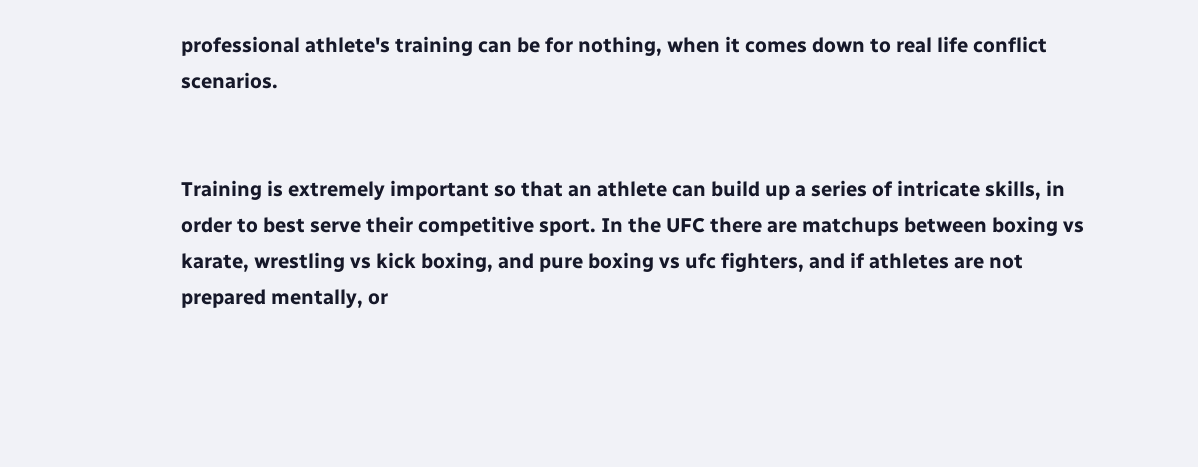professional athlete's training can be for nothing, when it comes down to real life conflict scenarios.


Training is extremely important so that an athlete can build up a series of intricate skills, in order to best serve their competitive sport. In the UFC there are matchups between boxing vs karate, wrestling vs kick boxing, and pure boxing vs ufc fighters, and if athletes are not prepared mentally, or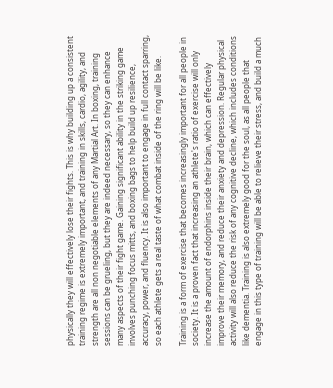physically they will effectively lose their fights. This is why building up a consistent training regime is extremely important, and training in skills, cardio, agility, and strength are all non negotiable elements of any Martial Art. In boxing, training sessions can be grueling, but they are indeed necessary, so they can enhance many aspects of their fight game. Gaining significant ability in the striking game involves punching focus mitts, and boxing bags to help build up resilience, accuracy, power, and fluency. It is also important to engage in full contact sparring, so each athlete gets a real taste of what combat inside of the ring will be like.

Training is a form of exercise that becomes increasingly important for all people in society. It is a proven fact that increasing an athlete's ratio of exercise will only increase the amount of endorphins inside their brain, which can effectively improve their memory, and reduce their anxiety and depression. Regular physical activity will also reduce the risk of any cognitive decline, which includes conditions like dementia. Training is also extremely good for the soul, as all people that engage in this type of training will be able to relieve their stress, and build a much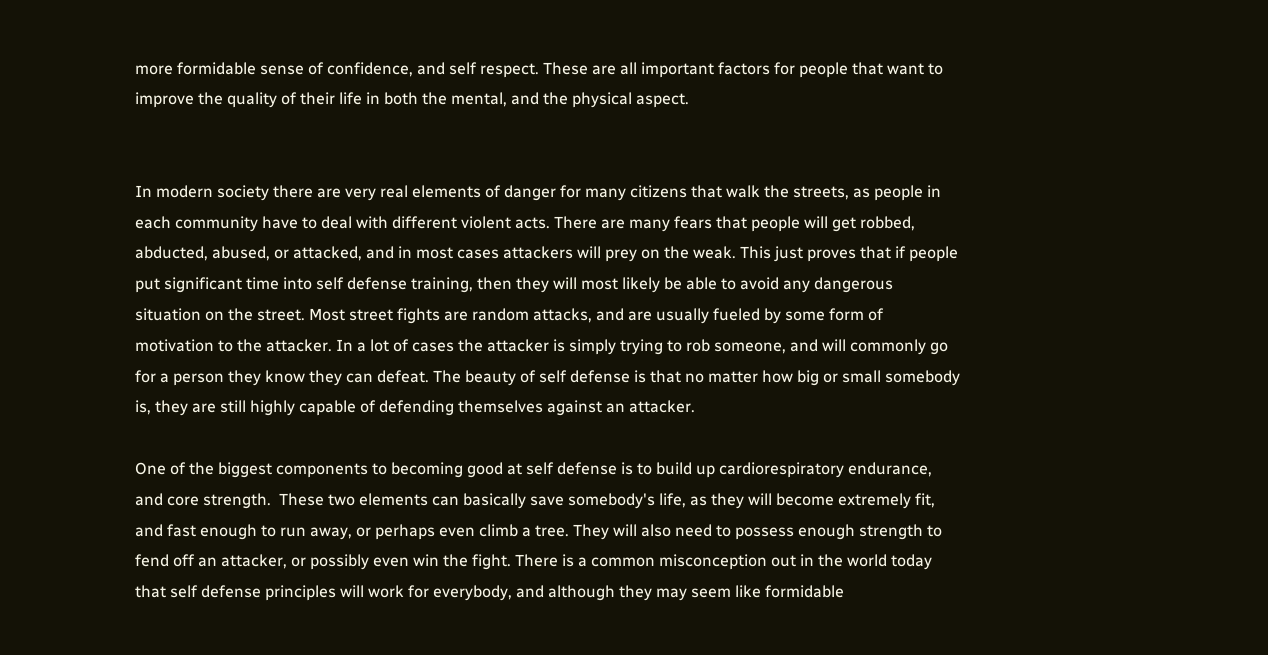more formidable sense of confidence, and self respect. These are all important factors for people that want to improve the quality of their life in both the mental, and the physical aspect.


In modern society there are very real elements of danger for many citizens that walk the streets, as people in each community have to deal with different violent acts. There are many fears that people will get robbed, abducted, abused, or attacked, and in most cases attackers will prey on the weak. This just proves that if people put significant time into self defense training, then they will most likely be able to avoid any dangerous situation on the street. Most street fights are random attacks, and are usually fueled by some form of motivation to the attacker. In a lot of cases the attacker is simply trying to rob someone, and will commonly go for a person they know they can defeat. The beauty of self defense is that no matter how big or small somebody is, they are still highly capable of defending themselves against an attacker.

One of the biggest components to becoming good at self defense is to build up cardiorespiratory endurance, and core strength.  These two elements can basically save somebody's life, as they will become extremely fit, and fast enough to run away, or perhaps even climb a tree. They will also need to possess enough strength to fend off an attacker, or possibly even win the fight. There is a common misconception out in the world today that self defense principles will work for everybody, and although they may seem like formidable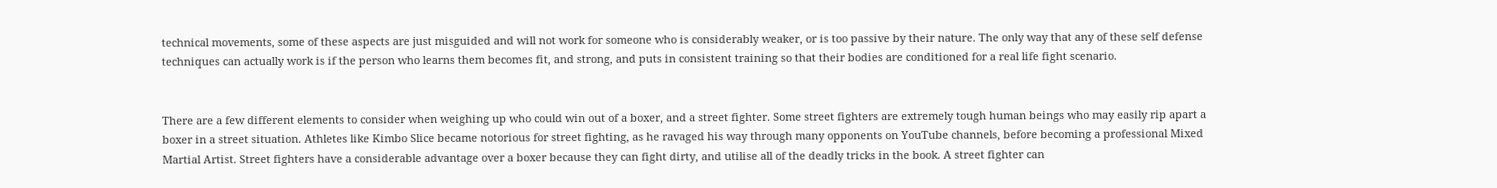technical movements, some of these aspects are just misguided and will not work for someone who is considerably weaker, or is too passive by their nature. The only way that any of these self defense techniques can actually work is if the person who learns them becomes fit, and strong, and puts in consistent training so that their bodies are conditioned for a real life fight scenario.


There are a few different elements to consider when weighing up who could win out of a boxer, and a street fighter. Some street fighters are extremely tough human beings who may easily rip apart a boxer in a street situation. Athletes like Kimbo Slice became notorious for street fighting, as he ravaged his way through many opponents on YouTube channels, before becoming a professional Mixed Martial Artist. Street fighters have a considerable advantage over a boxer because they can fight dirty, and utilise all of the deadly tricks in the book. A street fighter can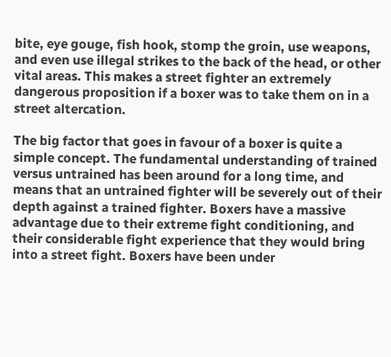bite, eye gouge, fish hook, stomp the groin, use weapons, and even use illegal strikes to the back of the head, or other vital areas. This makes a street fighter an extremely dangerous proposition if a boxer was to take them on in a street altercation.

The big factor that goes in favour of a boxer is quite a simple concept. The fundamental understanding of trained versus untrained has been around for a long time, and means that an untrained fighter will be severely out of their depth against a trained fighter. Boxers have a massive advantage due to their extreme fight conditioning, and their considerable fight experience that they would bring into a street fight. Boxers have been under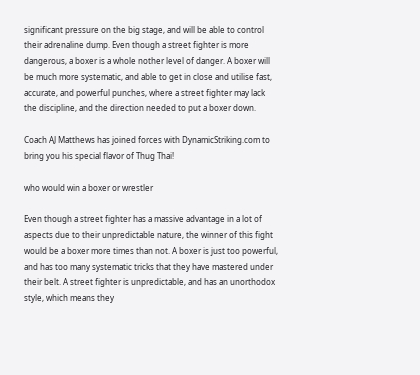significant pressure on the big stage, and will be able to control their adrenaline dump. Even though a street fighter is more dangerous, a boxer is a whole nother level of danger. A boxer will be much more systematic, and able to get in close and utilise fast, accurate, and powerful punches, where a street fighter may lack the discipline, and the direction needed to put a boxer down.

Coach AJ Matthews has joined forces with DynamicStriking.com to bring you his special flavor of Thug Thai!

who would win a boxer or wrestler

Even though a street fighter has a massive advantage in a lot of aspects due to their unpredictable nature, the winner of this fight would be a boxer more times than not. A boxer is just too powerful, and has too many systematic tricks that they have mastered under their belt. A street fighter is unpredictable, and has an unorthodox style, which means they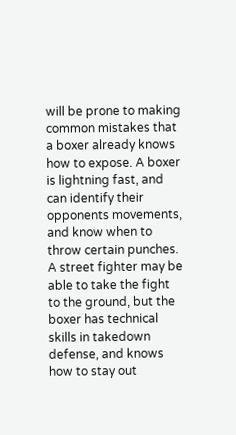will be prone to making common mistakes that a boxer already knows how to expose. A boxer is lightning fast, and can identify their opponents movements, and know when to throw certain punches. A street fighter may be able to take the fight to the ground, but the boxer has technical skills in takedown defense, and knows how to stay out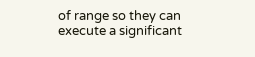of range so they can execute a significant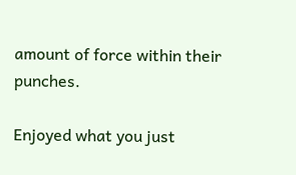amount of force within their punches.

Enjoyed what you just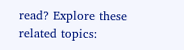read? Explore these related topics: